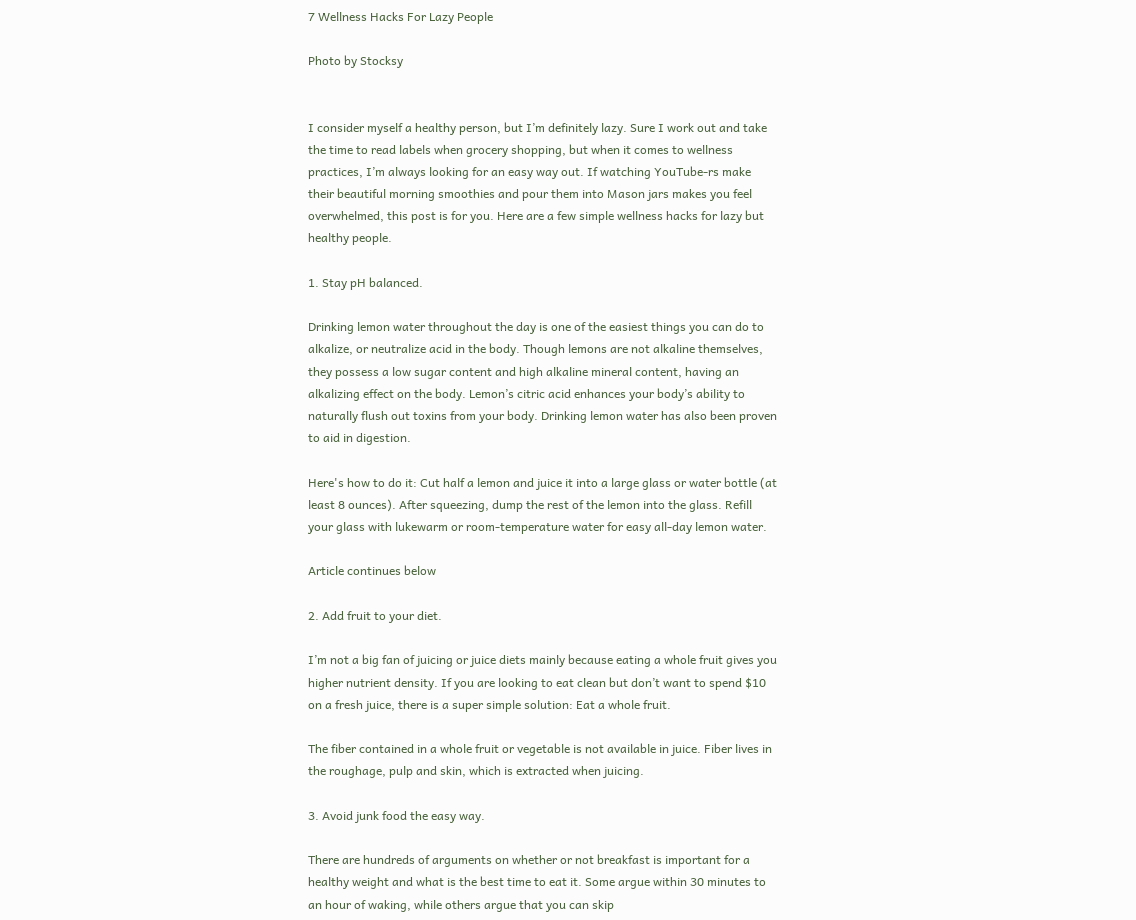7 Wellness Hacks For Lazy People

Photo by Stocksy


I consider myself a healthy person, but I’m definitely lazy. Sure I work out and take the time to read labels when grocery shopping, but when it comes to wellness practices, I’m always looking for an easy way out. If watching YouTube-rs make their beautiful morning smoothies and pour them into Mason jars makes you feel overwhelmed, this post is for you. Here are a few simple wellness hacks for lazy but healthy people.

1. Stay pH balanced.

Drinking lemon water throughout the day is one of the easiest things you can do to alkalize, or neutralize acid in the body. Though lemons are not alkaline themselves, they possess a low sugar content and high alkaline mineral content, having an alkalizing effect on the body. Lemon’s citric acid enhances your body’s ability to naturally flush out toxins from your body. Drinking lemon water has also been proven to aid in digestion.

Here's how to do it: Cut half a lemon and juice it into a large glass or water bottle (at least 8 ounces). After squeezing, dump the rest of the lemon into the glass. Refill your glass with lukewarm or room-temperature water for easy all-day lemon water.

Article continues below

2. Add fruit to your diet.

I’m not a big fan of juicing or juice diets mainly because eating a whole fruit gives you higher nutrient density. If you are looking to eat clean but don’t want to spend $10 on a fresh juice, there is a super simple solution: Eat a whole fruit.

The fiber contained in a whole fruit or vegetable is not available in juice. Fiber lives in the roughage, pulp and skin, which is extracted when juicing.

3. Avoid junk food the easy way.

There are hundreds of arguments on whether or not breakfast is important for a healthy weight and what is the best time to eat it. Some argue within 30 minutes to an hour of waking, while others argue that you can skip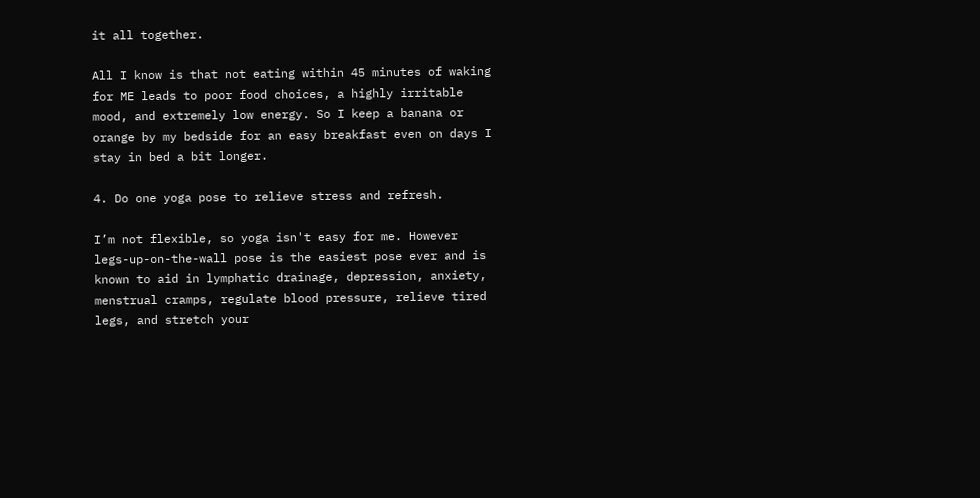it all together.

All I know is that not eating within 45 minutes of waking for ME leads to poor food choices, a highly irritable mood, and extremely low energy. So I keep a banana or orange by my bedside for an easy breakfast even on days I stay in bed a bit longer.

4. Do one yoga pose to relieve stress and refresh.

I’m not flexible, so yoga isn't easy for me. However legs-up-on-the-wall pose is the easiest pose ever and is known to aid in lymphatic drainage, depression, anxiety, menstrual cramps, regulate blood pressure, relieve tired legs, and stretch your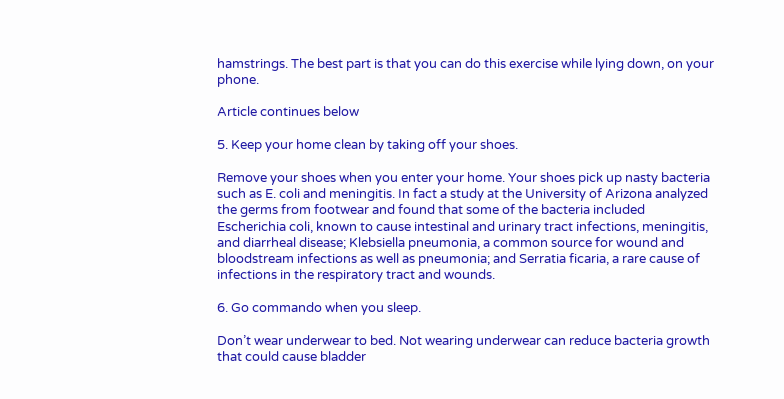hamstrings. The best part is that you can do this exercise while lying down, on your phone.

Article continues below

5. Keep your home clean by taking off your shoes.

Remove your shoes when you enter your home. Your shoes pick up nasty bacteria such as E. coli and meningitis. In fact a study at the University of Arizona analyzed the germs from footwear and found that some of the bacteria included Escherichia coli, known to cause intestinal and urinary tract infections, meningitis, and diarrheal disease; Klebsiella pneumonia, a common source for wound and bloodstream infections as well as pneumonia; and Serratia ficaria, a rare cause of infections in the respiratory tract and wounds.

6. Go commando when you sleep.

Don’t wear underwear to bed. Not wearing underwear can reduce bacteria growth that could cause bladder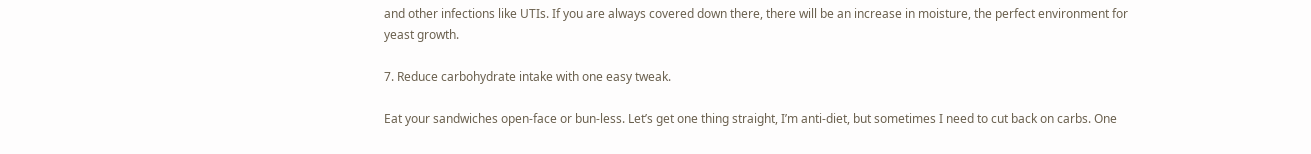and other infections like UTIs. If you are always covered down there, there will be an increase in moisture, the perfect environment for yeast growth.

7. Reduce carbohydrate intake with one easy tweak.

Eat your sandwiches open-face or bun-less. Let’s get one thing straight, I’m anti-diet, but sometimes I need to cut back on carbs. One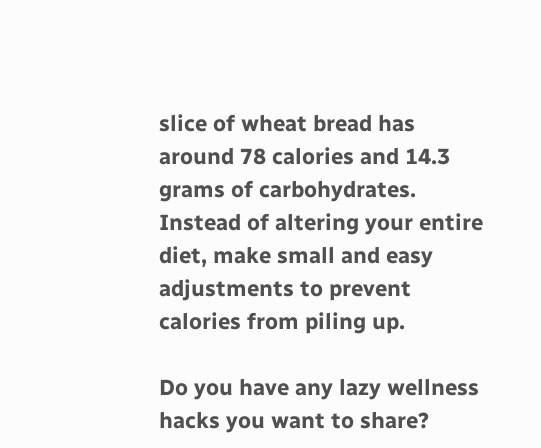slice of wheat bread has around 78 calories and 14.3 grams of carbohydrates. Instead of altering your entire diet, make small and easy adjustments to prevent calories from piling up.

Do you have any lazy wellness hacks you want to share?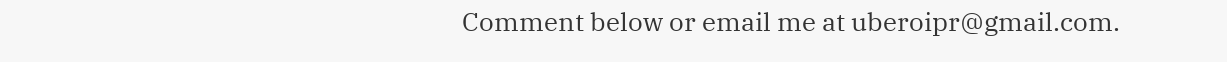Comment below or email me at uberoipr@gmail.com.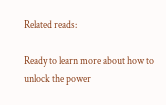Related reads:

Ready to learn more about how to unlock the power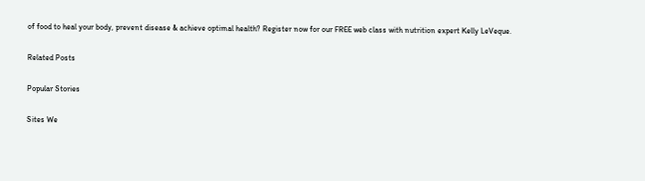of food to heal your body, prevent disease & achieve optimal health? Register now for our FREE web class with nutrition expert Kelly LeVeque.

Related Posts

Popular Stories

Sites We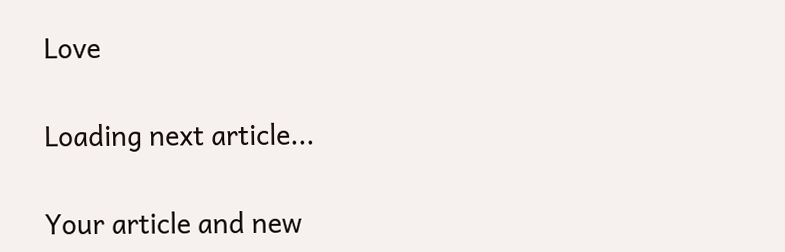Love

Loading next article...

Your article and new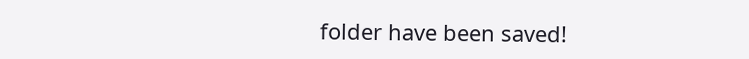folder have been saved!